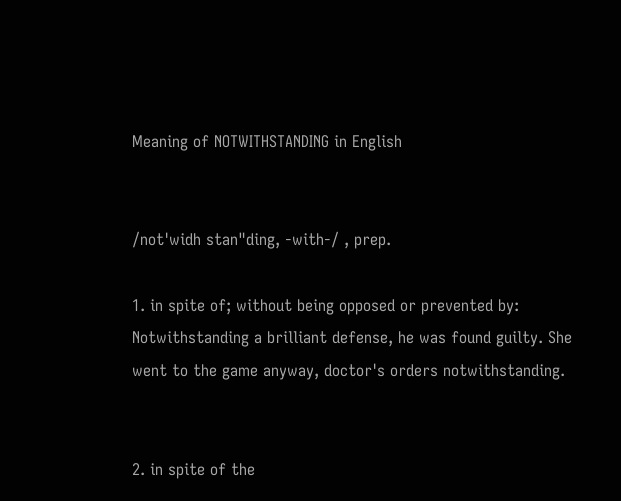Meaning of NOTWITHSTANDING in English


/not'widh stan"ding, -with-/ , prep.

1. in spite of; without being opposed or prevented by: Notwithstanding a brilliant defense, he was found guilty. She went to the game anyway, doctor's orders notwithstanding.


2. in spite of the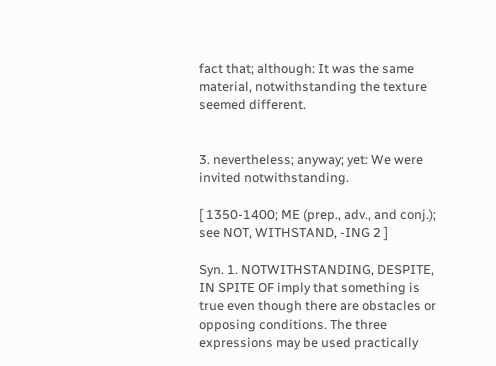fact that; although: It was the same material, notwithstanding the texture seemed different.


3. nevertheless; anyway; yet: We were invited notwithstanding.

[ 1350-1400; ME (prep., adv., and conj.); see NOT, WITHSTAND, -ING 2 ]

Syn. 1. NOTWITHSTANDING, DESPITE, IN SPITE OF imply that something is true even though there are obstacles or opposing conditions. The three expressions may be used practically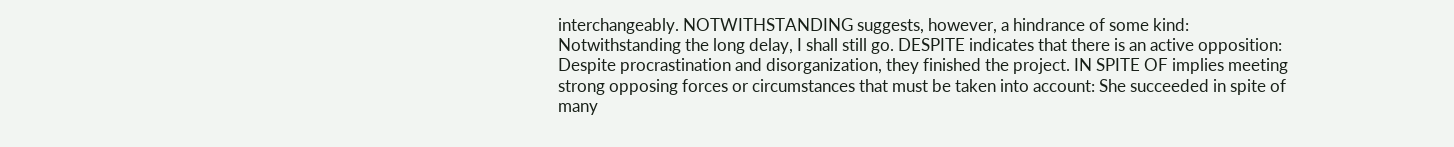interchangeably. NOTWITHSTANDING suggests, however, a hindrance of some kind: Notwithstanding the long delay, I shall still go. DESPITE indicates that there is an active opposition: Despite procrastination and disorganization, they finished the project. IN SPITE OF implies meeting strong opposing forces or circumstances that must be taken into account: She succeeded in spite of many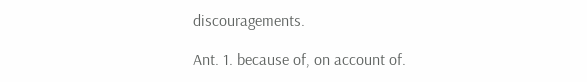discouragements.

Ant. 1. because of, on account of.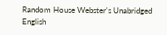Random House Webster's Unabridged English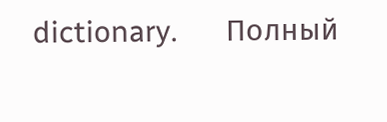dictionary.      Полный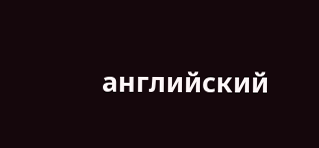английский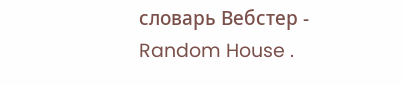словарь Вебстер - Random House .